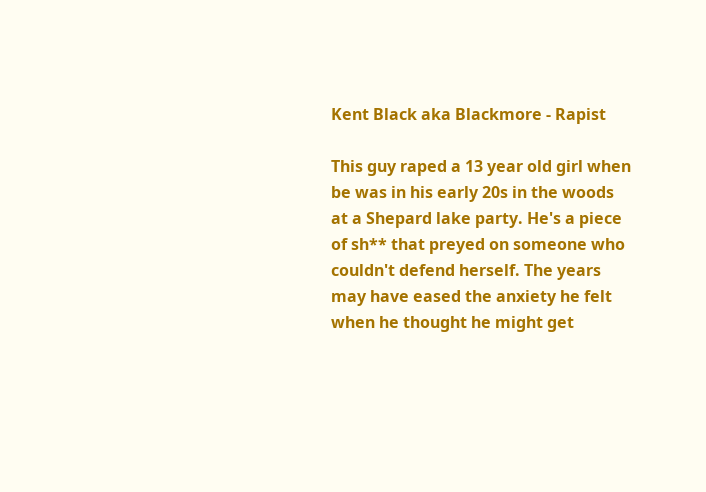Kent Black aka Blackmore - Rapist

This guy raped a 13 year old girl when be was in his early 20s in the woods at a Shepard lake party. He's a piece of sh** that preyed on someone who couldn't defend herself. The years may have eased the anxiety he felt when he thought he might get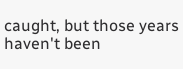caught, but those years haven't been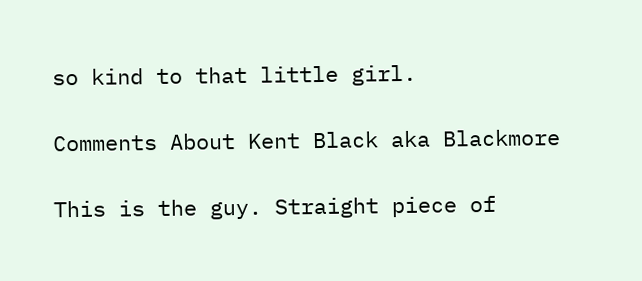so kind to that little girl.

Comments About Kent Black aka Blackmore

This is the guy. Straight piece of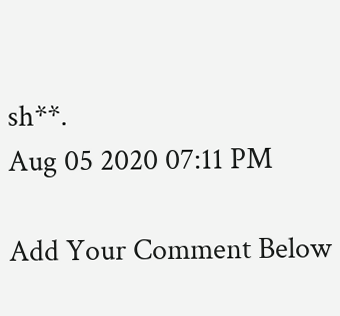sh**.
Aug 05 2020 07:11 PM

Add Your Comment Below